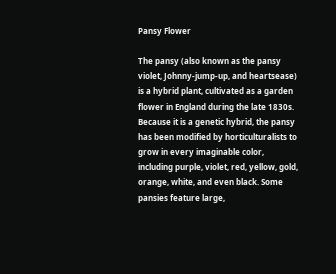Pansy Flower

The pansy (also known as the pansy violet, Johnny-jump-up, and heartsease) is a hybrid plant, cultivated as a garden flower in England during the late 1830s. Because it is a genetic hybrid, the pansy has been modified by horticulturalists to grow in every imaginable color, including purple, violet, red, yellow, gold, orange, white, and even black. Some pansies feature large,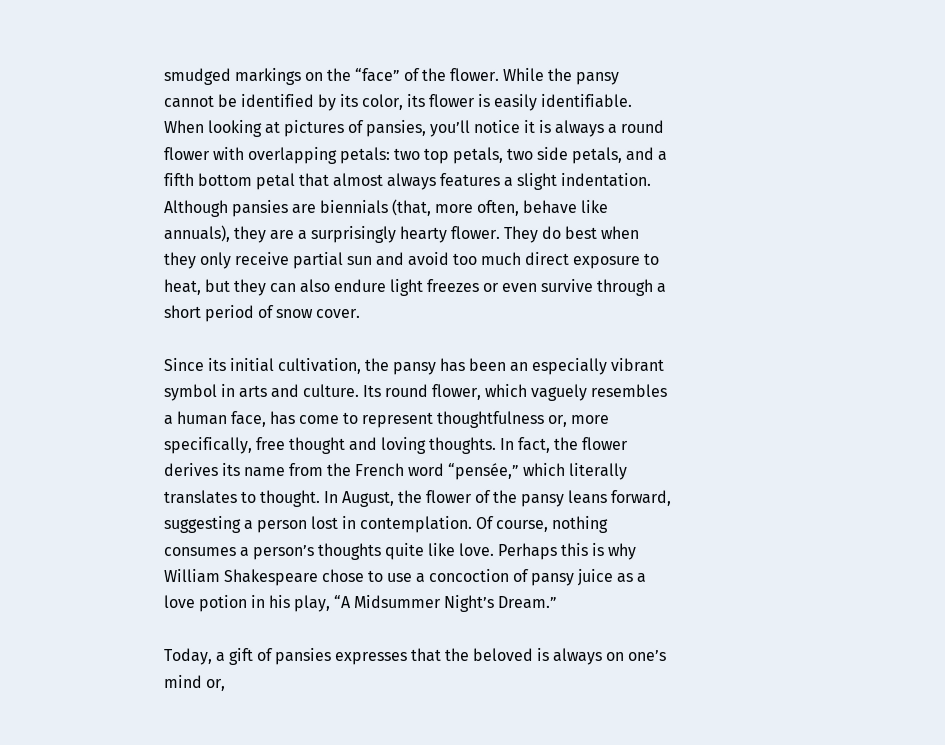smudged markings on the “face” of the flower. While the pansy cannot be identified by its color, its flower is easily identifiable. When looking at pictures of pansies, you’ll notice it is always a round flower with overlapping petals: two top petals, two side petals, and a fifth bottom petal that almost always features a slight indentation. Although pansies are biennials (that, more often, behave like annuals), they are a surprisingly hearty flower. They do best when they only receive partial sun and avoid too much direct exposure to heat, but they can also endure light freezes or even survive through a short period of snow cover.

Since its initial cultivation, the pansy has been an especially vibrant symbol in arts and culture. Its round flower, which vaguely resembles a human face, has come to represent thoughtfulness or, more specifically, free thought and loving thoughts. In fact, the flower derives its name from the French word “pensée,” which literally translates to thought. In August, the flower of the pansy leans forward, suggesting a person lost in contemplation. Of course, nothing consumes a person’s thoughts quite like love. Perhaps this is why William Shakespeare chose to use a concoction of pansy juice as a love potion in his play, “A Midsummer Night’s Dream.”

Today, a gift of pansies expresses that the beloved is always on one’s mind or,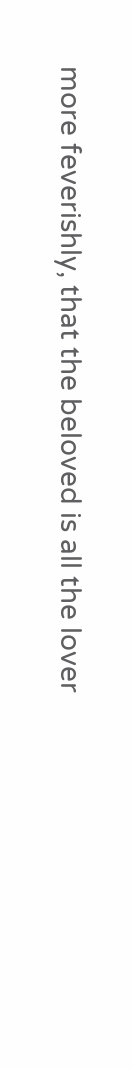more feverishly, that the beloved is all the lover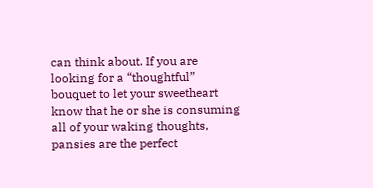can think about. If you are looking for a “thoughtful” bouquet to let your sweetheart know that he or she is consuming all of your waking thoughts, pansies are the perfect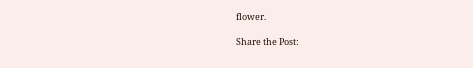flower.

Share the Post: